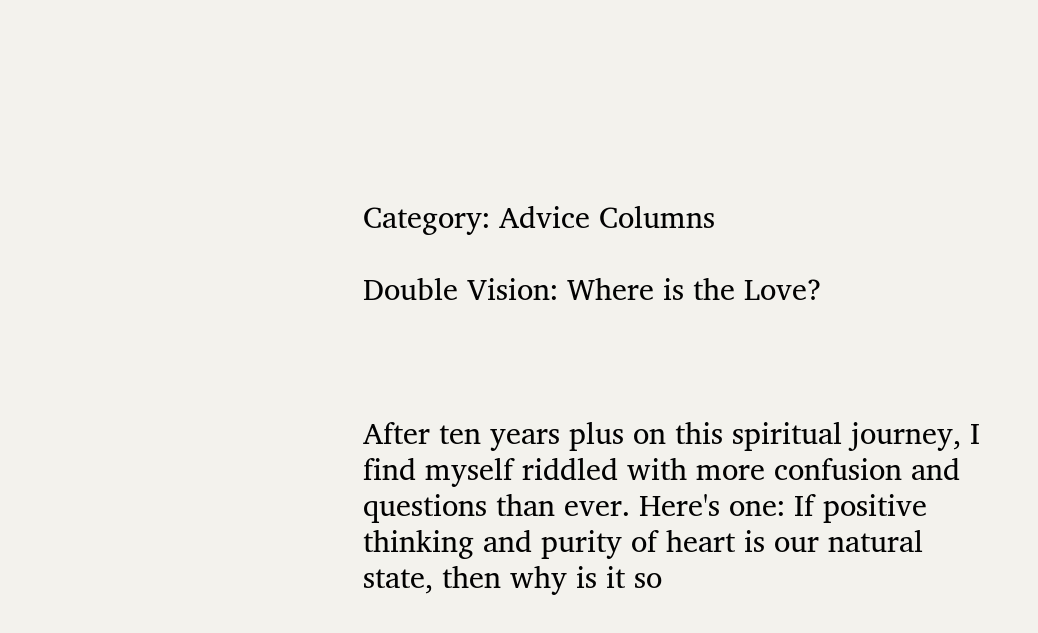Category: Advice Columns

Double Vision: Where is the Love?



After ten years plus on this spiritual journey, I find myself riddled with more confusion and questions than ever. Here's one: If positive thinking and purity of heart is our natural state, then why is it so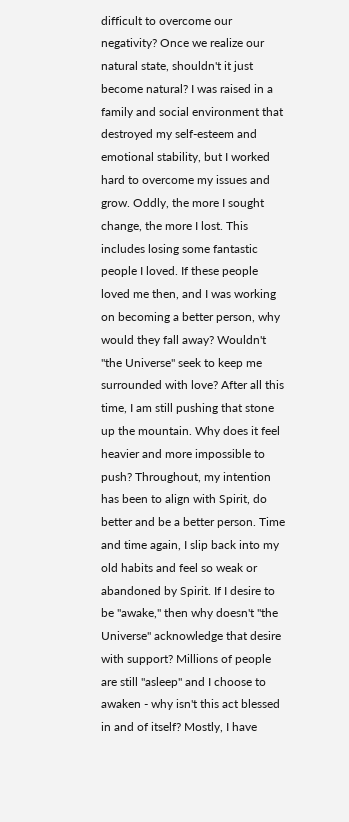difficult to overcome our negativity? Once we realize our natural state, shouldn't it just become natural? I was raised in a family and social environment that destroyed my self-esteem and emotional stability, but I worked hard to overcome my issues and grow. Oddly, the more I sought change, the more I lost. This includes losing some fantastic people I loved. If these people loved me then, and I was working on becoming a better person, why would they fall away? Wouldn't "the Universe" seek to keep me surrounded with love? After all this time, I am still pushing that stone up the mountain. Why does it feel heavier and more impossible to push? Throughout, my intention has been to align with Spirit, do better and be a better person. Time and time again, I slip back into my old habits and feel so weak or abandoned by Spirit. If I desire to be "awake," then why doesn't "the Universe" acknowledge that desire with support? Millions of people are still "asleep" and I choose to awaken - why isn't this act blessed in and of itself? Mostly, I have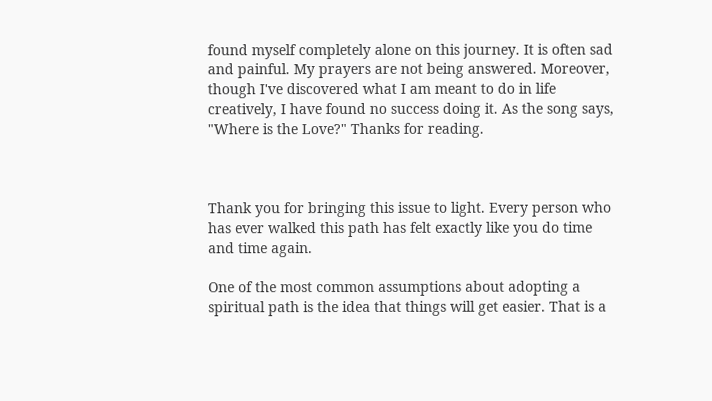found myself completely alone on this journey. It is often sad and painful. My prayers are not being answered. Moreover, though I've discovered what I am meant to do in life creatively, I have found no success doing it. As the song says, "Where is the Love?" Thanks for reading.



Thank you for bringing this issue to light. Every person who has ever walked this path has felt exactly like you do time and time again.

One of the most common assumptions about adopting a spiritual path is the idea that things will get easier. That is a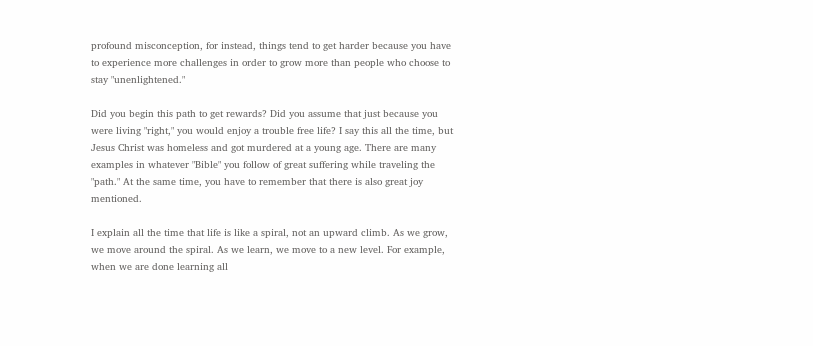profound misconception, for instead, things tend to get harder because you have to experience more challenges in order to grow more than people who choose to stay "unenlightened."

Did you begin this path to get rewards? Did you assume that just because you were living "right," you would enjoy a trouble free life? I say this all the time, but Jesus Christ was homeless and got murdered at a young age. There are many examples in whatever "Bible" you follow of great suffering while traveling the "path." At the same time, you have to remember that there is also great joy mentioned.

I explain all the time that life is like a spiral, not an upward climb. As we grow, we move around the spiral. As we learn, we move to a new level. For example, when we are done learning all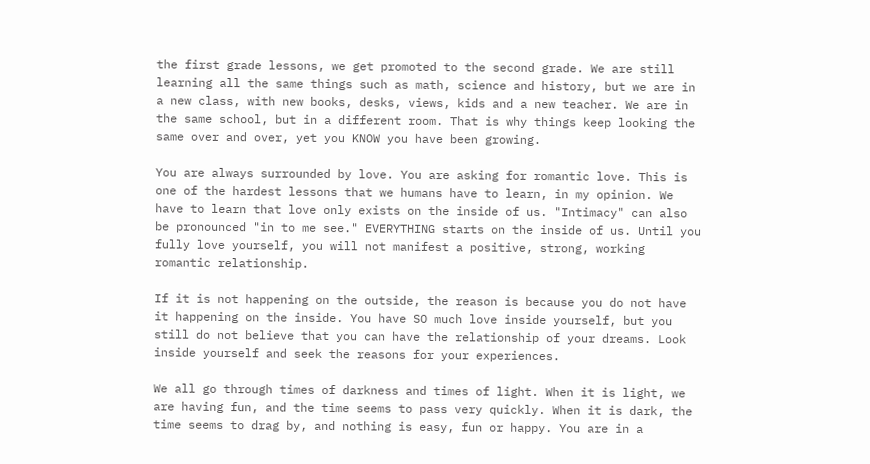the first grade lessons, we get promoted to the second grade. We are still learning all the same things such as math, science and history, but we are in a new class, with new books, desks, views, kids and a new teacher. We are in the same school, but in a different room. That is why things keep looking the same over and over, yet you KNOW you have been growing.

You are always surrounded by love. You are asking for romantic love. This is one of the hardest lessons that we humans have to learn, in my opinion. We have to learn that love only exists on the inside of us. "Intimacy" can also be pronounced "in to me see." EVERYTHING starts on the inside of us. Until you fully love yourself, you will not manifest a positive, strong, working romantic relationship.

If it is not happening on the outside, the reason is because you do not have it happening on the inside. You have SO much love inside yourself, but you still do not believe that you can have the relationship of your dreams. Look inside yourself and seek the reasons for your experiences.

We all go through times of darkness and times of light. When it is light, we are having fun, and the time seems to pass very quickly. When it is dark, the time seems to drag by, and nothing is easy, fun or happy. You are in a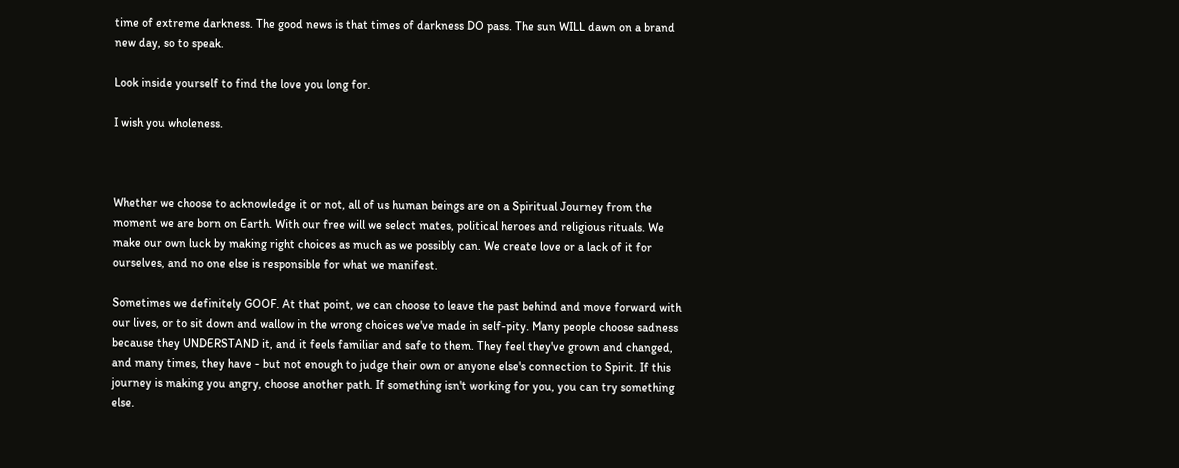time of extreme darkness. The good news is that times of darkness DO pass. The sun WILL dawn on a brand new day, so to speak.

Look inside yourself to find the love you long for.

I wish you wholeness.



Whether we choose to acknowledge it or not, all of us human beings are on a Spiritual Journey from the moment we are born on Earth. With our free will we select mates, political heroes and religious rituals. We make our own luck by making right choices as much as we possibly can. We create love or a lack of it for ourselves, and no one else is responsible for what we manifest.

Sometimes we definitely GOOF. At that point, we can choose to leave the past behind and move forward with our lives, or to sit down and wallow in the wrong choices we've made in self-pity. Many people choose sadness because they UNDERSTAND it, and it feels familiar and safe to them. They feel they've grown and changed, and many times, they have - but not enough to judge their own or anyone else's connection to Spirit. If this journey is making you angry, choose another path. If something isn't working for you, you can try something else.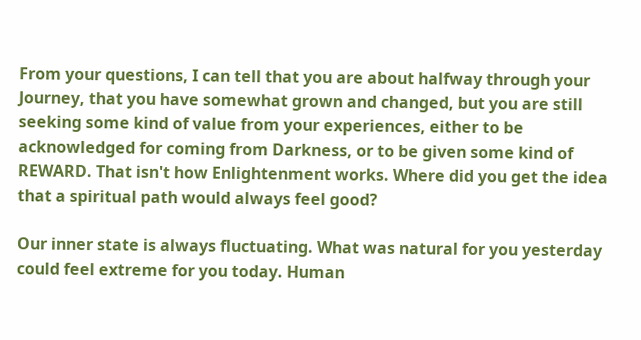From your questions, I can tell that you are about halfway through your Journey, that you have somewhat grown and changed, but you are still seeking some kind of value from your experiences, either to be acknowledged for coming from Darkness, or to be given some kind of REWARD. That isn't how Enlightenment works. Where did you get the idea that a spiritual path would always feel good?

Our inner state is always fluctuating. What was natural for you yesterday could feel extreme for you today. Human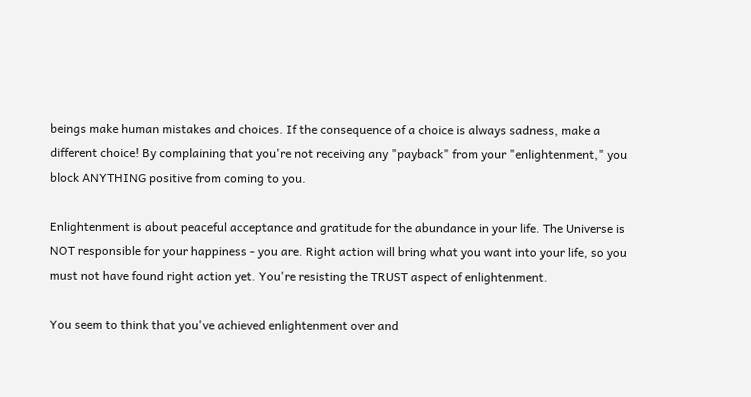beings make human mistakes and choices. If the consequence of a choice is always sadness, make a different choice! By complaining that you're not receiving any "payback" from your "enlightenment," you block ANYTHING positive from coming to you.

Enlightenment is about peaceful acceptance and gratitude for the abundance in your life. The Universe is NOT responsible for your happiness - you are. Right action will bring what you want into your life, so you must not have found right action yet. You're resisting the TRUST aspect of enlightenment.

You seem to think that you've achieved enlightenment over and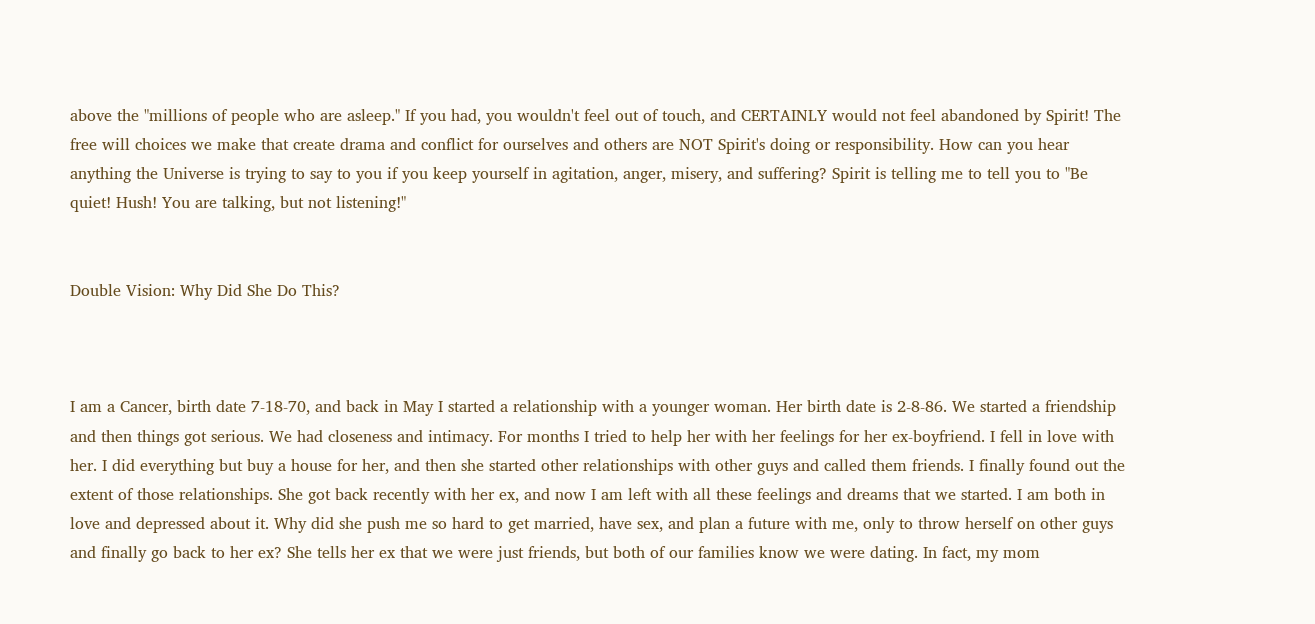above the "millions of people who are asleep." If you had, you wouldn't feel out of touch, and CERTAINLY would not feel abandoned by Spirit! The free will choices we make that create drama and conflict for ourselves and others are NOT Spirit's doing or responsibility. How can you hear anything the Universe is trying to say to you if you keep yourself in agitation, anger, misery, and suffering? Spirit is telling me to tell you to "Be quiet! Hush! You are talking, but not listening!"


Double Vision: Why Did She Do This?



I am a Cancer, birth date 7-18-70, and back in May I started a relationship with a younger woman. Her birth date is 2-8-86. We started a friendship and then things got serious. We had closeness and intimacy. For months I tried to help her with her feelings for her ex-boyfriend. I fell in love with her. I did everything but buy a house for her, and then she started other relationships with other guys and called them friends. I finally found out the extent of those relationships. She got back recently with her ex, and now I am left with all these feelings and dreams that we started. I am both in love and depressed about it. Why did she push me so hard to get married, have sex, and plan a future with me, only to throw herself on other guys and finally go back to her ex? She tells her ex that we were just friends, but both of our families know we were dating. In fact, my mom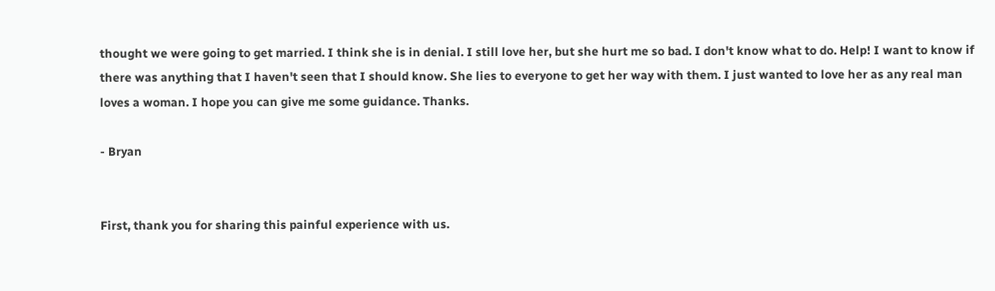thought we were going to get married. I think she is in denial. I still love her, but she hurt me so bad. I don't know what to do. Help! I want to know if there was anything that I haven't seen that I should know. She lies to everyone to get her way with them. I just wanted to love her as any real man loves a woman. I hope you can give me some guidance. Thanks.

- Bryan


First, thank you for sharing this painful experience with us.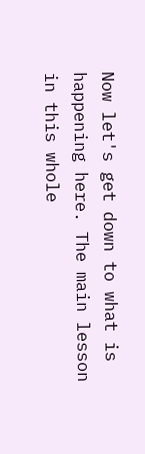Now let's get down to what is happening here. The main lesson in this whole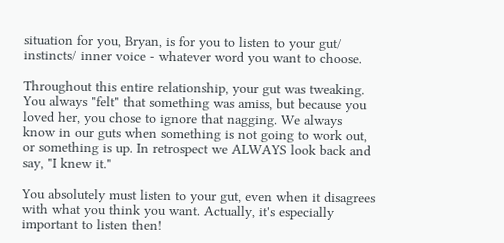situation for you, Bryan, is for you to listen to your gut/ instincts/ inner voice - whatever word you want to choose.

Throughout this entire relationship, your gut was tweaking. You always "felt" that something was amiss, but because you loved her, you chose to ignore that nagging. We always know in our guts when something is not going to work out, or something is up. In retrospect we ALWAYS look back and say, "I knew it."

You absolutely must listen to your gut, even when it disagrees with what you think you want. Actually, it's especially important to listen then!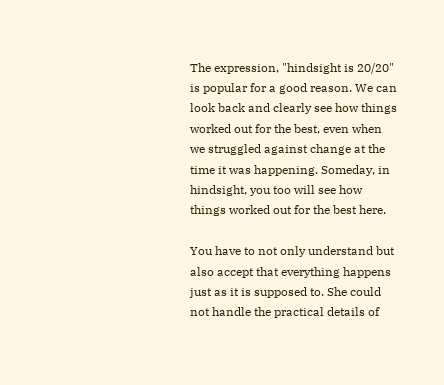The expression, "hindsight is 20/20" is popular for a good reason. We can look back and clearly see how things worked out for the best, even when we struggled against change at the time it was happening. Someday, in hindsight, you too will see how things worked out for the best here.

You have to not only understand but also accept that everything happens just as it is supposed to. She could not handle the practical details of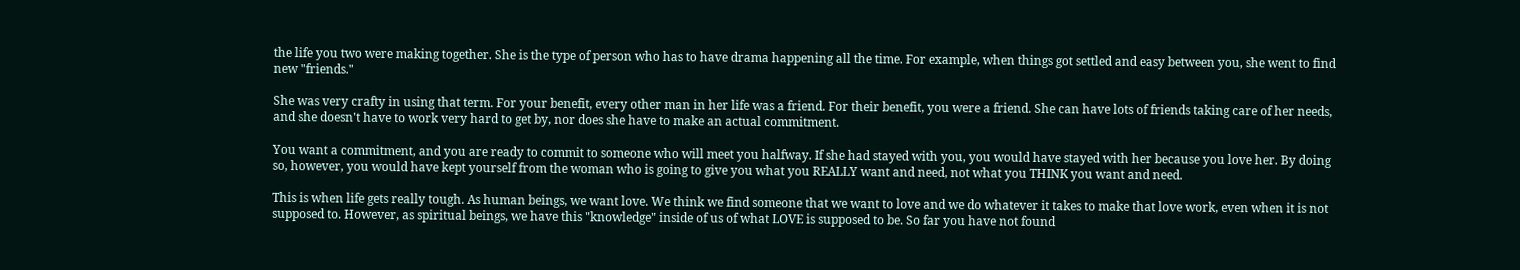the life you two were making together. She is the type of person who has to have drama happening all the time. For example, when things got settled and easy between you, she went to find new "friends."

She was very crafty in using that term. For your benefit, every other man in her life was a friend. For their benefit, you were a friend. She can have lots of friends taking care of her needs, and she doesn't have to work very hard to get by, nor does she have to make an actual commitment.

You want a commitment, and you are ready to commit to someone who will meet you halfway. If she had stayed with you, you would have stayed with her because you love her. By doing so, however, you would have kept yourself from the woman who is going to give you what you REALLY want and need, not what you THINK you want and need.

This is when life gets really tough. As human beings, we want love. We think we find someone that we want to love and we do whatever it takes to make that love work, even when it is not supposed to. However, as spiritual beings, we have this "knowledge" inside of us of what LOVE is supposed to be. So far you have not found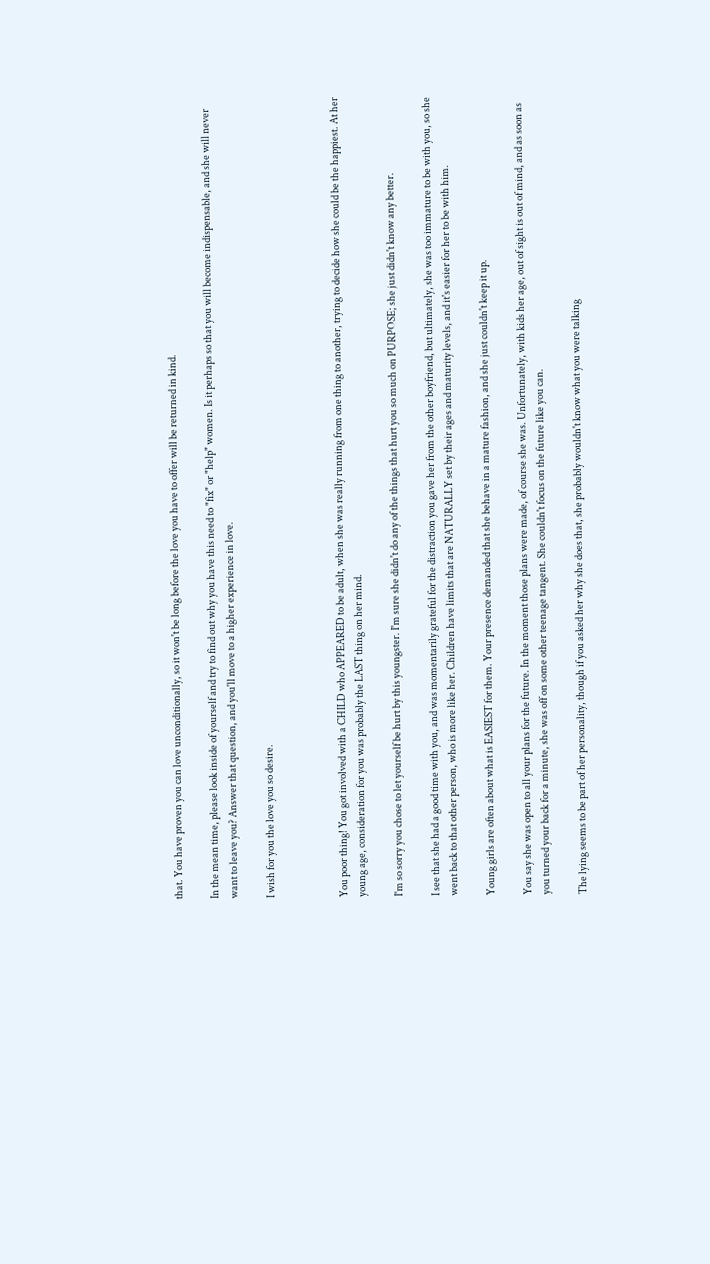that. You have proven you can love unconditionally, so it won't be long before the love you have to offer will be returned in kind.

In the mean time, please look inside of yourself and try to find out why you have this need to "fix" or "help" women. Is it perhaps so that you will become indispensable, and she will never want to leave you? Answer that question, and you'll move to a higher experience in love.

I wish for you the love you so desire.



You poor thing! You got involved with a CHILD who APPEARED to be adult, when she was really running from one thing to another, trying to decide how she could be the happiest. At her young age, consideration for you was probably the LAST thing on her mind.

I'm so sorry you chose to let yourself be hurt by this youngster. I'm sure she didn't do any of the things that hurt you so much on PURPOSE; she just didn't know any better.

I see that she had a good time with you, and was momentarily grateful for the distraction you gave her from the other boyfriend, but ultimately, she was too immature to be with you, so she went back to that other person, who is more like her. Children have limits that are NATURALLY set by their ages and maturity levels, and it's easier for her to be with him.

Young girls are often about what is EASIEST for them. Your presence demanded that she behave in a mature fashion, and she just couldn't keep it up.

You say she was open to all your plans for the future. In the moment those plans were made, of course she was. Unfortunately, with kids her age, out of sight is out of mind, and as soon as you turned your back for a minute, she was off on some other teenage tangent. She couldn't focus on the future like you can.

The lying seems to be part of her personality, though if you asked her why she does that, she probably wouldn't know what you were talking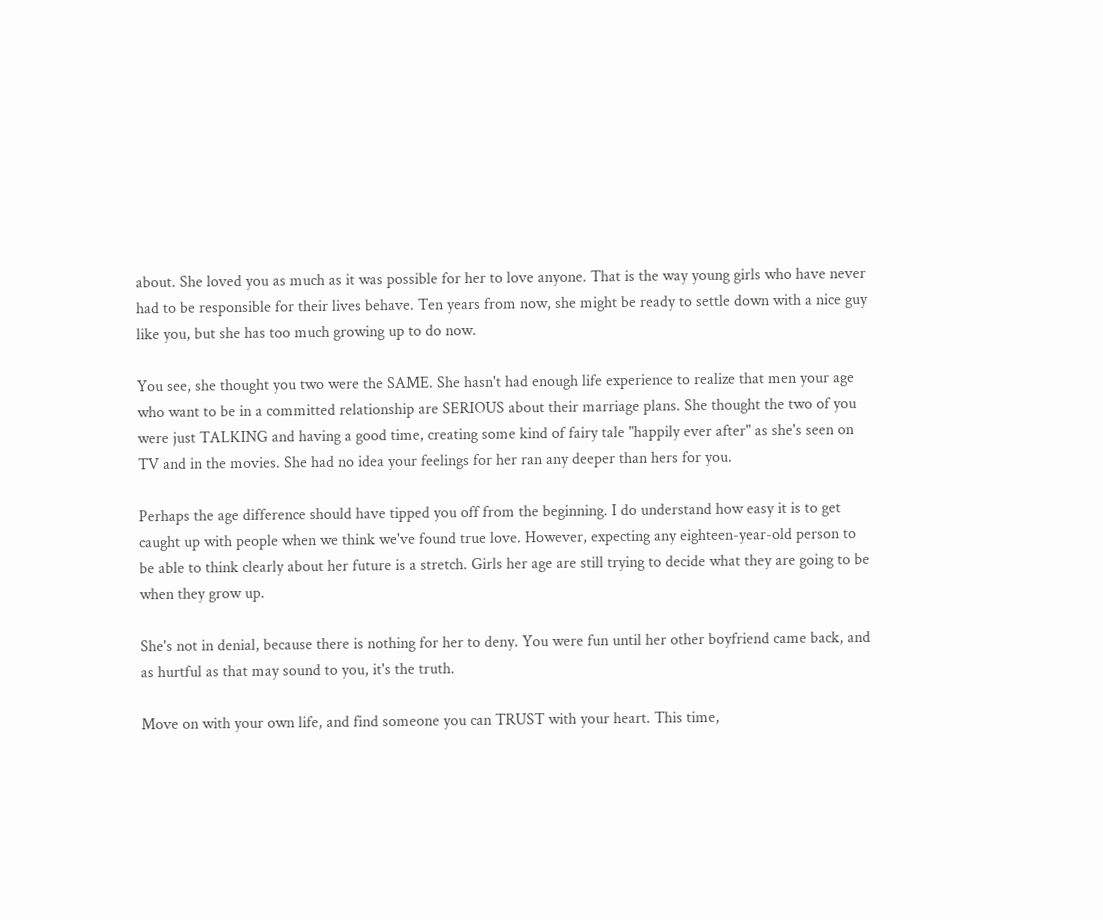about. She loved you as much as it was possible for her to love anyone. That is the way young girls who have never had to be responsible for their lives behave. Ten years from now, she might be ready to settle down with a nice guy like you, but she has too much growing up to do now.

You see, she thought you two were the SAME. She hasn't had enough life experience to realize that men your age who want to be in a committed relationship are SERIOUS about their marriage plans. She thought the two of you were just TALKING and having a good time, creating some kind of fairy tale "happily ever after" as she's seen on TV and in the movies. She had no idea your feelings for her ran any deeper than hers for you.

Perhaps the age difference should have tipped you off from the beginning. I do understand how easy it is to get caught up with people when we think we've found true love. However, expecting any eighteen-year-old person to be able to think clearly about her future is a stretch. Girls her age are still trying to decide what they are going to be when they grow up.

She's not in denial, because there is nothing for her to deny. You were fun until her other boyfriend came back, and as hurtful as that may sound to you, it's the truth.

Move on with your own life, and find someone you can TRUST with your heart. This time,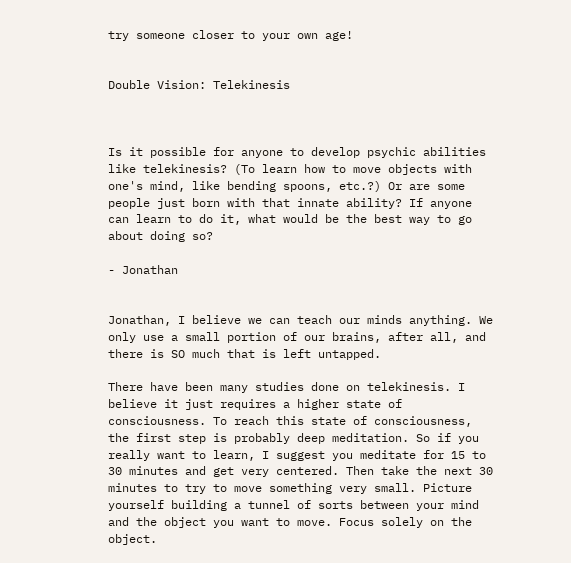try someone closer to your own age!


Double Vision: Telekinesis



Is it possible for anyone to develop psychic abilities like telekinesis? (To learn how to move objects with one's mind, like bending spoons, etc.?) Or are some people just born with that innate ability? If anyone can learn to do it, what would be the best way to go about doing so?

- Jonathan


Jonathan, I believe we can teach our minds anything. We only use a small portion of our brains, after all, and there is SO much that is left untapped.

There have been many studies done on telekinesis. I believe it just requires a higher state of consciousness. To reach this state of consciousness, the first step is probably deep meditation. So if you really want to learn, I suggest you meditate for 15 to 30 minutes and get very centered. Then take the next 30 minutes to try to move something very small. Picture yourself building a tunnel of sorts between your mind and the object you want to move. Focus solely on the object.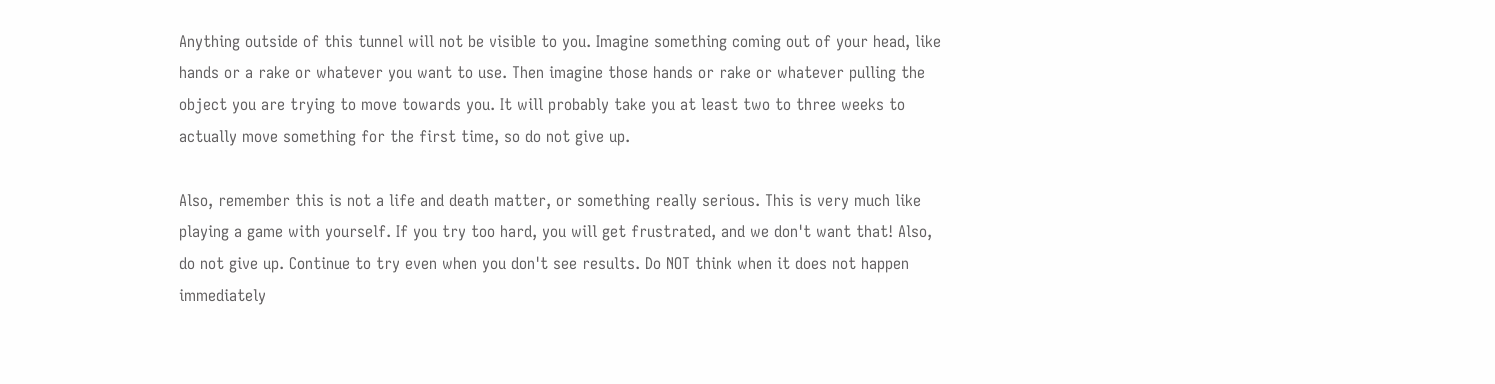Anything outside of this tunnel will not be visible to you. Imagine something coming out of your head, like hands or a rake or whatever you want to use. Then imagine those hands or rake or whatever pulling the object you are trying to move towards you. It will probably take you at least two to three weeks to actually move something for the first time, so do not give up.

Also, remember this is not a life and death matter, or something really serious. This is very much like playing a game with yourself. If you try too hard, you will get frustrated, and we don't want that! Also, do not give up. Continue to try even when you don't see results. Do NOT think when it does not happen immediately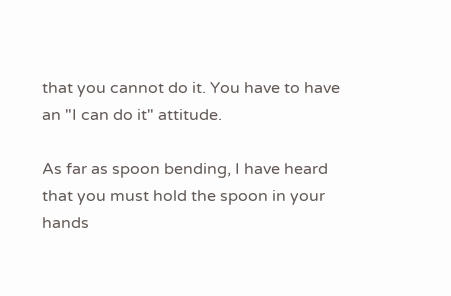that you cannot do it. You have to have an "I can do it" attitude.

As far as spoon bending, I have heard that you must hold the spoon in your hands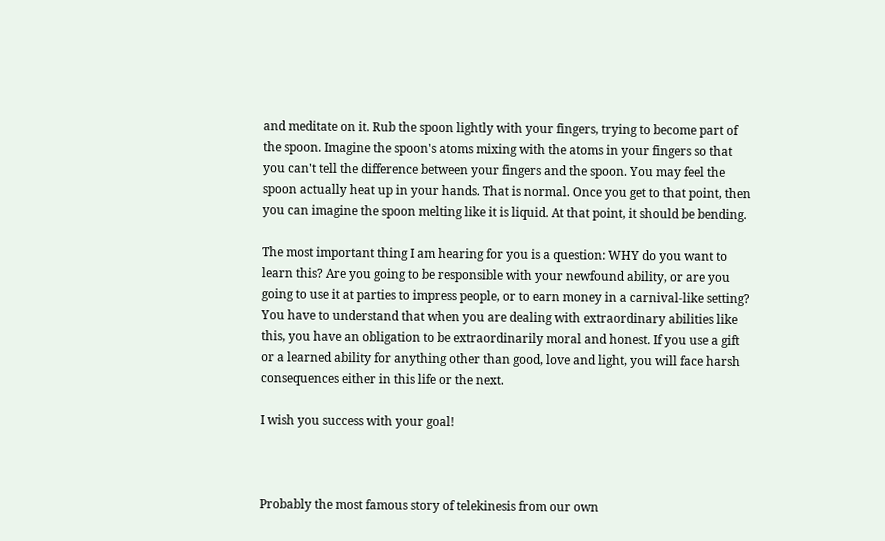and meditate on it. Rub the spoon lightly with your fingers, trying to become part of the spoon. Imagine the spoon's atoms mixing with the atoms in your fingers so that you can't tell the difference between your fingers and the spoon. You may feel the spoon actually heat up in your hands. That is normal. Once you get to that point, then you can imagine the spoon melting like it is liquid. At that point, it should be bending.

The most important thing I am hearing for you is a question: WHY do you want to learn this? Are you going to be responsible with your newfound ability, or are you going to use it at parties to impress people, or to earn money in a carnival-like setting? You have to understand that when you are dealing with extraordinary abilities like this, you have an obligation to be extraordinarily moral and honest. If you use a gift or a learned ability for anything other than good, love and light, you will face harsh consequences either in this life or the next.

I wish you success with your goal!



Probably the most famous story of telekinesis from our own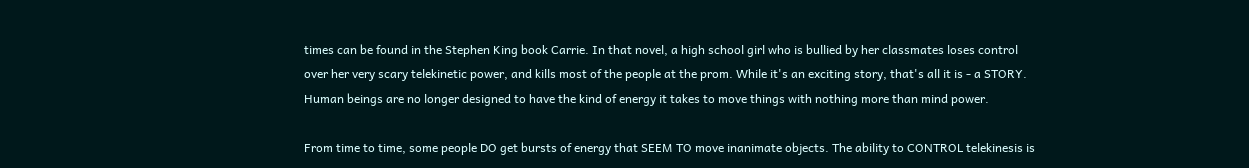times can be found in the Stephen King book Carrie. In that novel, a high school girl who is bullied by her classmates loses control over her very scary telekinetic power, and kills most of the people at the prom. While it's an exciting story, that's all it is - a STORY. Human beings are no longer designed to have the kind of energy it takes to move things with nothing more than mind power.

From time to time, some people DO get bursts of energy that SEEM TO move inanimate objects. The ability to CONTROL telekinesis is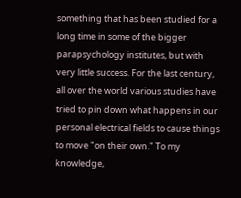something that has been studied for a long time in some of the bigger parapsychology institutes, but with very little success. For the last century, all over the world various studies have tried to pin down what happens in our personal electrical fields to cause things to move "on their own." To my knowledge,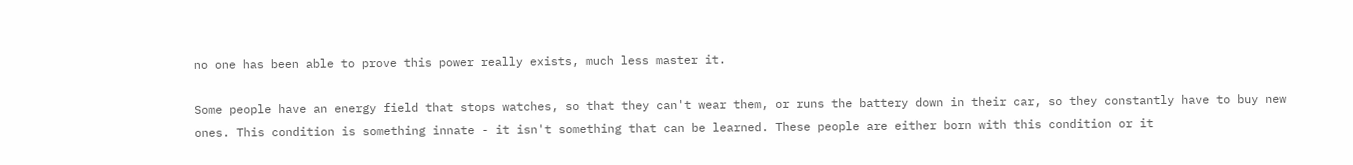no one has been able to prove this power really exists, much less master it.

Some people have an energy field that stops watches, so that they can't wear them, or runs the battery down in their car, so they constantly have to buy new ones. This condition is something innate - it isn't something that can be learned. These people are either born with this condition or it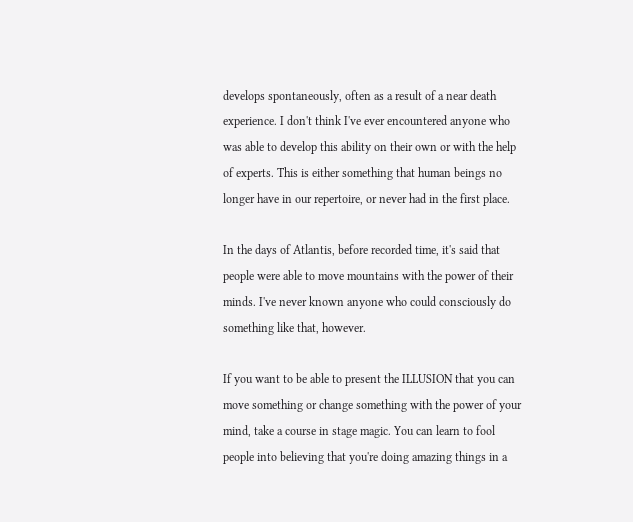develops spontaneously, often as a result of a near death experience. I don't think I've ever encountered anyone who was able to develop this ability on their own or with the help of experts. This is either something that human beings no longer have in our repertoire, or never had in the first place.

In the days of Atlantis, before recorded time, it's said that people were able to move mountains with the power of their minds. I've never known anyone who could consciously do something like that, however.

If you want to be able to present the ILLUSION that you can move something or change something with the power of your mind, take a course in stage magic. You can learn to fool people into believing that you're doing amazing things in a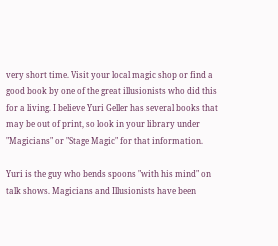very short time. Visit your local magic shop or find a good book by one of the great illusionists who did this for a living. I believe Yuri Geller has several books that may be out of print, so look in your library under "Magicians" or "Stage Magic" for that information.

Yuri is the guy who bends spoons "with his mind" on talk shows. Magicians and Illusionists have been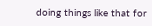doing things like that for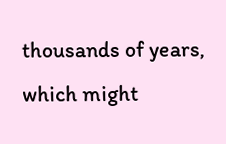thousands of years, which might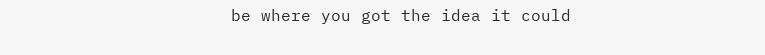be where you got the idea it could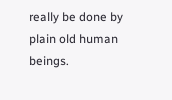really be done by plain old human beings.